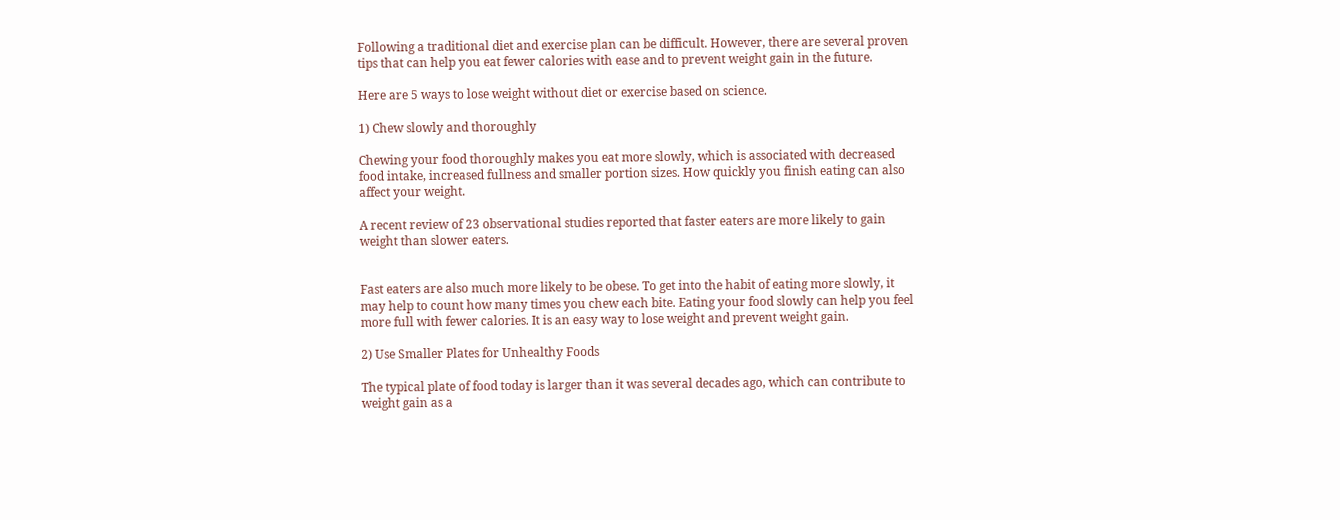Following a traditional diet and exercise plan can be difficult. However, there are several proven tips that can help you eat fewer calories with ease and to prevent weight gain in the future.

Here are 5 ways to lose weight without diet or exercise based on science.

1) Chew slowly and thoroughly

Chewing your food thoroughly makes you eat more slowly, which is associated with decreased food intake, increased fullness and smaller portion sizes. How quickly you finish eating can also affect your weight.

A recent review of 23 observational studies reported that faster eaters are more likely to gain weight than slower eaters.


Fast eaters are also much more likely to be obese. To get into the habit of eating more slowly, it may help to count how many times you chew each bite. Eating your food slowly can help you feel more full with fewer calories. It is an easy way to lose weight and prevent weight gain.

2) Use Smaller Plates for Unhealthy Foods

The typical plate of food today is larger than it was several decades ago, which can contribute to weight gain as a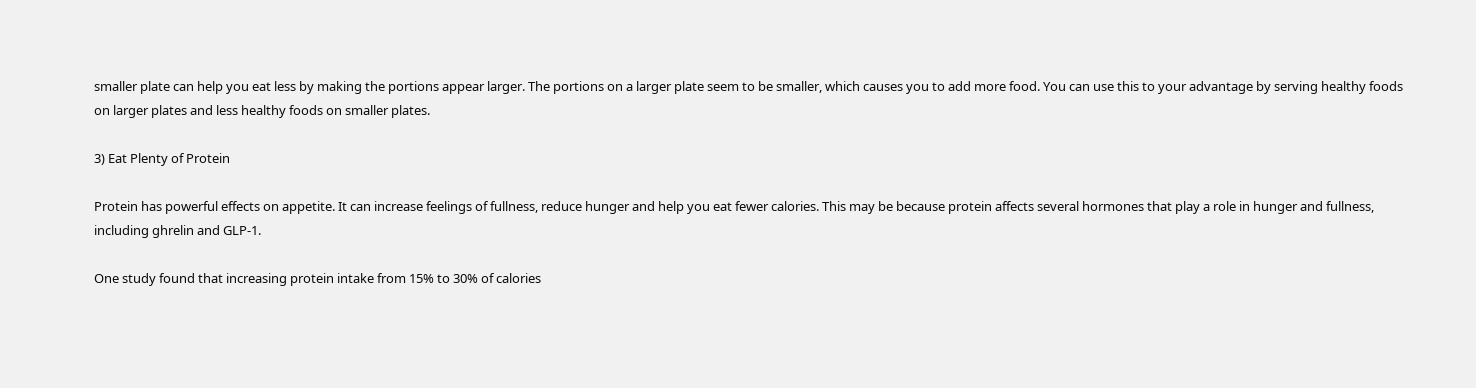smaller plate can help you eat less by making the portions appear larger. The portions on a larger plate seem to be smaller, which causes you to add more food. You can use this to your advantage by serving healthy foods on larger plates and less healthy foods on smaller plates.

3) Eat Plenty of Protein

Protein has powerful effects on appetite. It can increase feelings of fullness, reduce hunger and help you eat fewer calories. This may be because protein affects several hormones that play a role in hunger and fullness, including ghrelin and GLP-1.

One study found that increasing protein intake from 15% to 30% of calories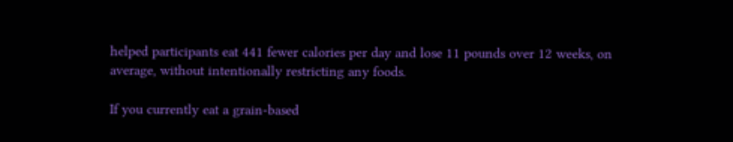helped participants eat 441 fewer calories per day and lose 11 pounds over 12 weeks, on average, without intentionally restricting any foods.

If you currently eat a grain-based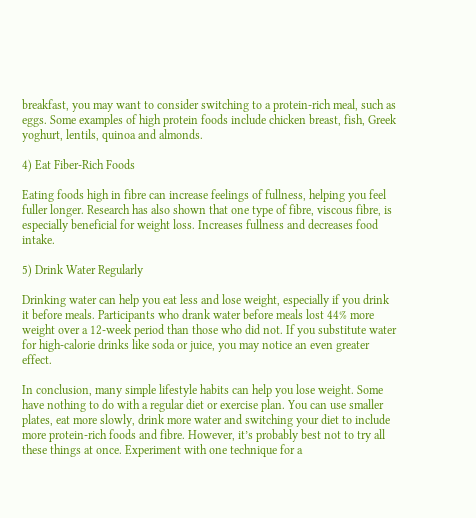breakfast, you may want to consider switching to a protein-rich meal, such as eggs. Some examples of high protein foods include chicken breast, fish, Greek yoghurt, lentils, quinoa and almonds.

4) Eat Fiber-Rich Foods

Eating foods high in fibre can increase feelings of fullness, helping you feel fuller longer. Research has also shown that one type of fibre, viscous fibre, is especially beneficial for weight loss. Increases fullness and decreases food intake.

5) Drink Water Regularly

Drinking water can help you eat less and lose weight, especially if you drink it before meals. Participants who drank water before meals lost 44% more weight over a 12-week period than those who did not. If you substitute water for high-calorie drinks like soda or juice, you may notice an even greater effect.

In conclusion, many simple lifestyle habits can help you lose weight. Some have nothing to do with a regular diet or exercise plan. You can use smaller plates, eat more slowly, drink more water and switching your diet to include more protein-rich foods and fibre. However, it’s probably best not to try all these things at once. Experiment with one technique for a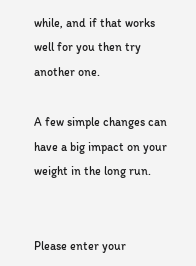while, and if that works well for you then try another one.

A few simple changes can have a big impact on your weight in the long run.


Please enter your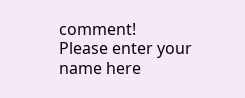comment!
Please enter your name here